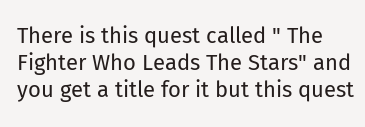There is this quest called " The Fighter Who Leads The Stars" and you get a title for it but this quest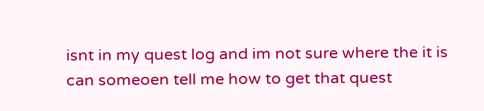isnt in my quest log and im not sure where the it is can someoen tell me how to get that quest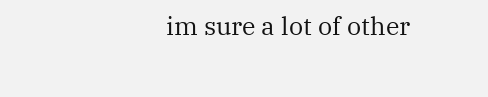im sure a lot of other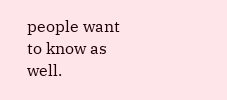people want to know as well.